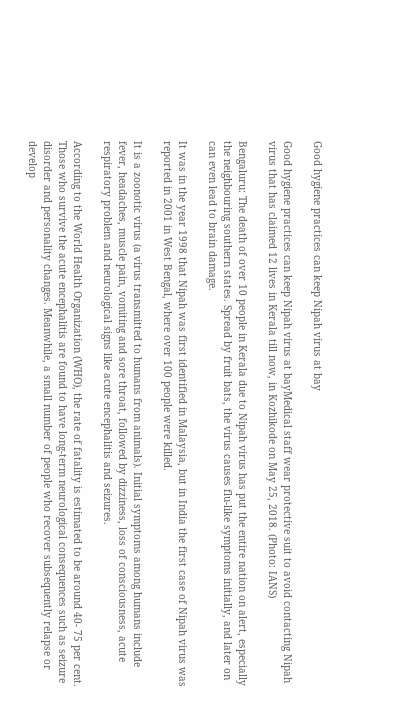Good hygiene practices can keep Nipah virus at bay

Good hygiene practices can keep Nipah virus at bayMedical staff wear protective suit to avoid contacting Nipah virus that has claimed 12 lives in Kerala till now, in Kozhikode on May 25, 2018. (Photo: IANS)

Bengaluru: The death of over 10 people in Kerala due to Nipah virus has put the entire nation on alert, especially the neighbouring southern states. Spread by fruit bats, the virus causes flu-like symptoms initially, and later on can even lead to brain damage.

It was in the year 1998 that Nipah was first identified in Malaysia, but in India the first case of Nipah virus was reported in 2001 in West Bengal, where over 100 people were killed.

It is a zoonotic virus (a virus transmitted to humans from animals). Initial symptoms among humans include fever, headaches, muscle pain, vomiting and sore throat, followed by dizziness, loss of consciousness, acute respiratory problem and neurological signs like acute encephalitis and seizures.

According to the World Health Organization (WHO), the rate of fatality is estimated to be around 40- 75 per cent. Those who survive the acute encephalitis are found to have long-term neurological consequences such as seizure disorder and personality changes. Meanwhile, a small number of people who recover subsequently relapse or develop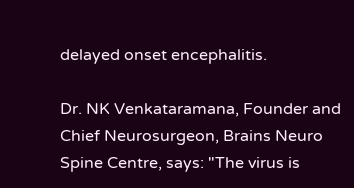delayed onset encephalitis.

Dr. NK Venkataramana, Founder and Chief Neurosurgeon, Brains Neuro Spine Centre, says: "The virus is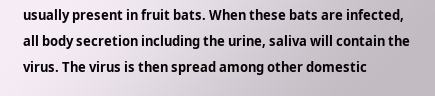usually present in fruit bats. When these bats are infected, all body secretion including the urine, saliva will contain the virus. The virus is then spread among other domestic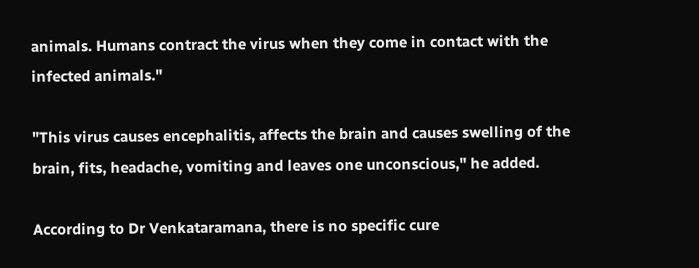animals. Humans contract the virus when they come in contact with the infected animals."

"This virus causes encephalitis, affects the brain and causes swelling of the brain, fits, headache, vomiting and leaves one unconscious," he added.

According to Dr Venkataramana, there is no specific cure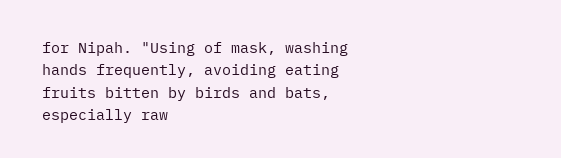for Nipah. "Using of mask, washing hands frequently, avoiding eating fruits bitten by birds and bats, especially raw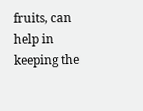fruits, can help in keeping the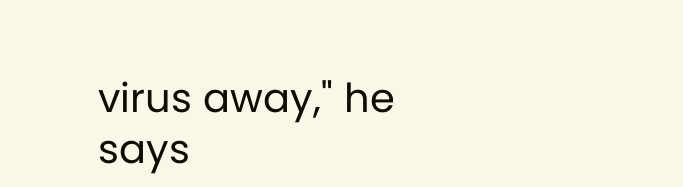virus away," he says